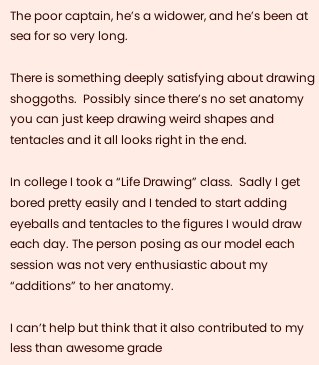The poor captain, he’s a widower, and he’s been at sea for so very long.

There is something deeply satisfying about drawing shoggoths.  Possibly since there’s no set anatomy you can just keep drawing weird shapes and tentacles and it all looks right in the end.

In college I took a “Life Drawing” class.  Sadly I get bored pretty easily and I tended to start adding eyeballs and tentacles to the figures I would draw each day. The person posing as our model each session was not very enthusiastic about my “additions” to her anatomy.

I can’t help but think that it also contributed to my less than awesome grade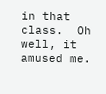in that class.  Oh well, it amused me.